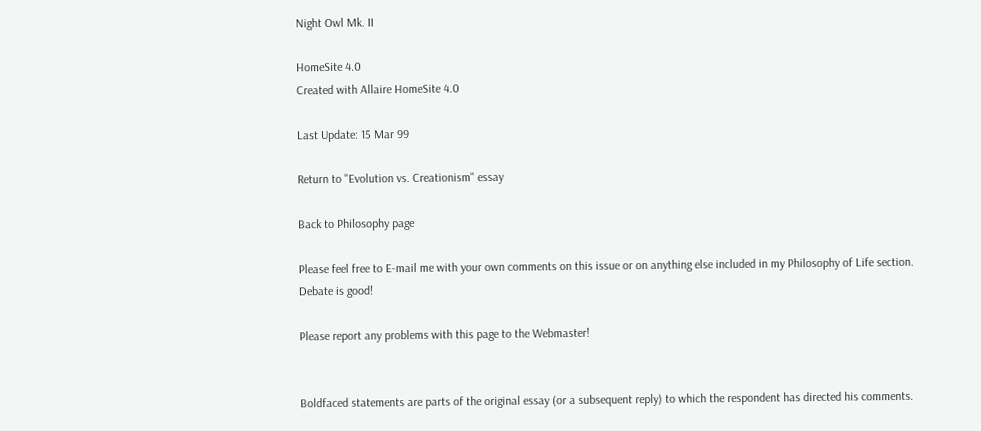Night Owl Mk. II

HomeSite 4.0
Created with Allaire HomeSite 4.0

Last Update: 15 Mar 99

Return to "Evolution vs. Creationism" essay

Back to Philosophy page

Please feel free to E-mail me with your own comments on this issue or on anything else included in my Philosophy of Life section. Debate is good!

Please report any problems with this page to the Webmaster!


Boldfaced statements are parts of the original essay (or a subsequent reply) to which the respondent has directed his comments.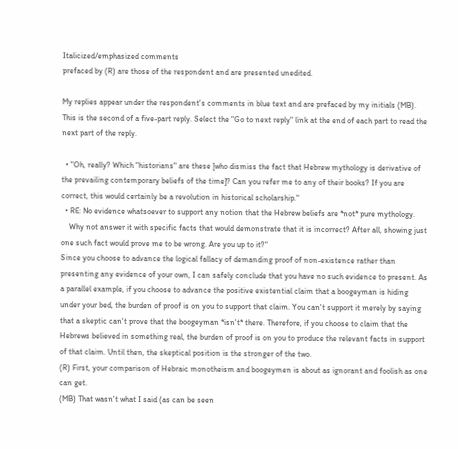Italicized/emphasized comments
prefaced by (R) are those of the respondent and are presented unedited.

My replies appear under the respondent's comments in blue text and are prefaced by my initials (MB).
This is the second of a five-part reply. Select the "Go to next reply" link at the end of each part to read the next part of the reply.

  • "Oh, really? Which "historians" are these [who dismiss the fact that Hebrew mythology is derivative of the prevailing contemporary beliefs of the time]? Can you refer me to any of their books? If you are correct, this would certainly be a revolution in historical scholarship."
  • RE: No evidence whatsoever to support any notion that the Hebrew beliefs are *not* pure mythology.
    Why not answer it with specific facts that would demonstrate that it is incorrect? After all, showing just one such fact would prove me to be wrong. Are you up to it?"
Since you choose to advance the logical fallacy of demanding proof of non-existence rather than presenting any evidence of your own, I can safely conclude that you have no such evidence to present. As a parallel example, if you choose to advance the positive existential claim that a boogeyman is hiding under your bed, the burden of proof is on you to support that claim. You can't support it merely by saying that a skeptic can't prove that the boogeyman *isn't* there. Therefore, if you choose to claim that the Hebrews believed in something real, the burden of proof is on you to produce the relevant facts in support of that claim. Until then, the skeptical position is the stronger of the two.
(R) First, your comparison of Hebraic monotheism and boogeymen is about as ignorant and foolish as one can get.
(MB) That wasn't what I said (as can be seen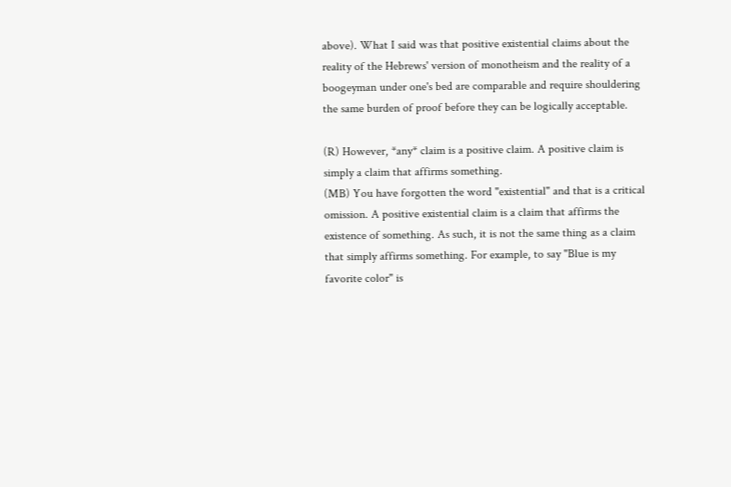above). What I said was that positive existential claims about the reality of the Hebrews' version of monotheism and the reality of a boogeyman under one's bed are comparable and require shouldering the same burden of proof before they can be logically acceptable.

(R) However, *any* claim is a positive claim. A positive claim is simply a claim that affirms something.
(MB) You have forgotten the word "existential" and that is a critical omission. A positive existential claim is a claim that affirms the existence of something. As such, it is not the same thing as a claim that simply affirms something. For example, to say "Blue is my favorite color" is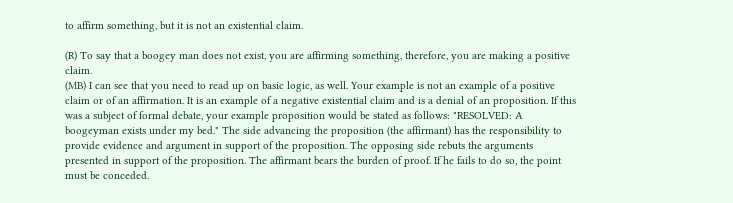to affirm something, but it is not an existential claim.

(R) To say that a boogey man does not exist, you are affirming something, therefore, you are making a positive claim.
(MB) I can see that you need to read up on basic logic, as well. Your example is not an example of a positive claim or of an affirmation. It is an example of a negative existential claim and is a denial of an proposition. If this was a subject of formal debate, your example proposition would be stated as follows: "RESOLVED: A boogeyman exists under my bed." The side advancing the proposition (the affirmant) has the responsibility to provide evidence and argument in support of the proposition. The opposing side rebuts the arguments presented in support of the proposition. The affirmant bears the burden of proof. If he fails to do so, the point must be conceded.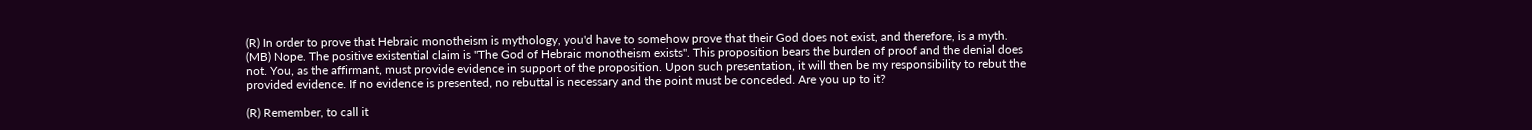(R) In order to prove that Hebraic monotheism is mythology, you'd have to somehow prove that their God does not exist, and therefore, is a myth.
(MB) Nope. The positive existential claim is "The God of Hebraic monotheism exists". This proposition bears the burden of proof and the denial does not. You, as the affirmant, must provide evidence in support of the proposition. Upon such presentation, it will then be my responsibility to rebut the provided evidence. If no evidence is presented, no rebuttal is necessary and the point must be conceded. Are you up to it?

(R) Remember, to call it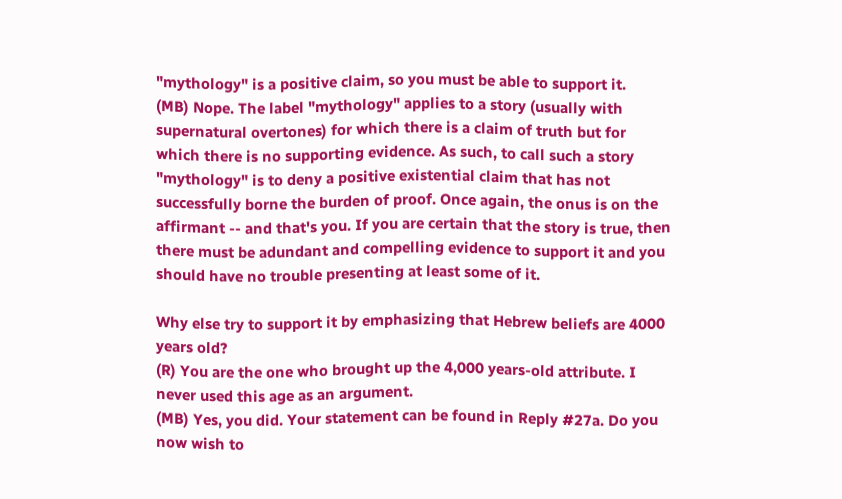"mythology" is a positive claim, so you must be able to support it.
(MB) Nope. The label "mythology" applies to a story (usually with supernatural overtones) for which there is a claim of truth but for which there is no supporting evidence. As such, to call such a story "mythology" is to deny a positive existential claim that has not successfully borne the burden of proof. Once again, the onus is on the affirmant -- and that's you. If you are certain that the story is true, then there must be adundant and compelling evidence to support it and you should have no trouble presenting at least some of it.

Why else try to support it by emphasizing that Hebrew beliefs are 4000 years old?
(R) You are the one who brought up the 4,000 years-old attribute. I never used this age as an argument.
(MB) Yes, you did. Your statement can be found in Reply #27a. Do you now wish to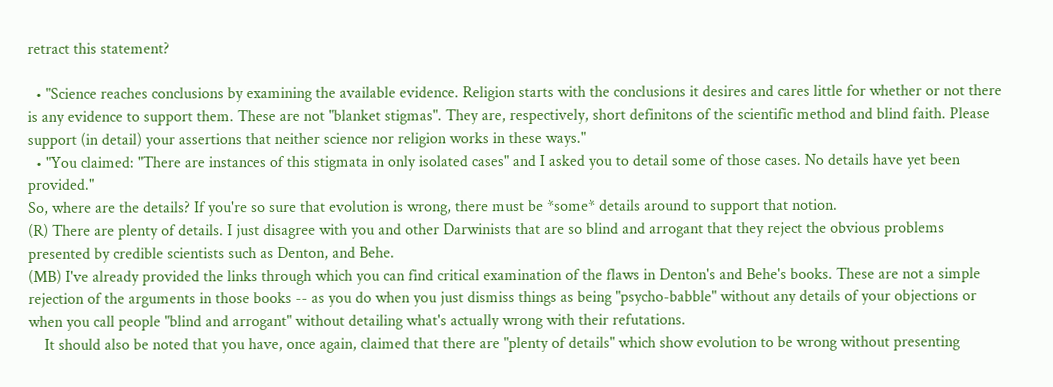retract this statement?

  • "Science reaches conclusions by examining the available evidence. Religion starts with the conclusions it desires and cares little for whether or not there is any evidence to support them. These are not "blanket stigmas". They are, respectively, short definitons of the scientific method and blind faith. Please support (in detail) your assertions that neither science nor religion works in these ways."
  • "You claimed: "There are instances of this stigmata in only isolated cases" and I asked you to detail some of those cases. No details have yet been provided."
So, where are the details? If you're so sure that evolution is wrong, there must be *some* details around to support that notion.
(R) There are plenty of details. I just disagree with you and other Darwinists that are so blind and arrogant that they reject the obvious problems presented by credible scientists such as Denton, and Behe.
(MB) I've already provided the links through which you can find critical examination of the flaws in Denton's and Behe's books. These are not a simple rejection of the arguments in those books -- as you do when you just dismiss things as being "psycho-babble" without any details of your objections or when you call people "blind and arrogant" without detailing what's actually wrong with their refutations.
    It should also be noted that you have, once again, claimed that there are "plenty of details" which show evolution to be wrong without presenting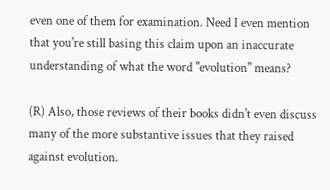even one of them for examination. Need I even mention that you're still basing this claim upon an inaccurate understanding of what the word "evolution" means?

(R) Also, those reviews of their books didn't even discuss many of the more substantive issues that they raised against evolution.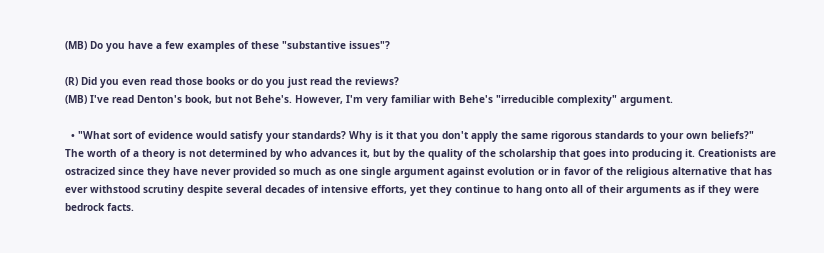(MB) Do you have a few examples of these "substantive issues"?

(R) Did you even read those books or do you just read the reviews?
(MB) I've read Denton's book, but not Behe's. However, I'm very familiar with Behe's "irreducible complexity" argument.

  • "What sort of evidence would satisfy your standards? Why is it that you don't apply the same rigorous standards to your own beliefs?"
The worth of a theory is not determined by who advances it, but by the quality of the scholarship that goes into producing it. Creationists are ostracized since they have never provided so much as one single argument against evolution or in favor of the religious alternative that has ever withstood scrutiny despite several decades of intensive efforts, yet they continue to hang onto all of their arguments as if they were bedrock facts.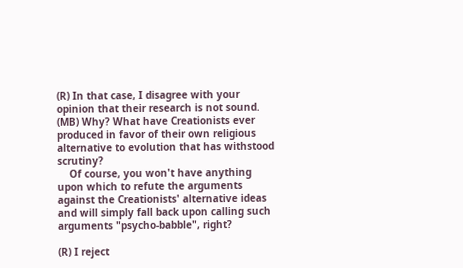(R) In that case, I disagree with your opinion that their research is not sound.
(MB) Why? What have Creationists ever produced in favor of their own religious alternative to evolution that has withstood scrutiny?
    Of course, you won't have anything upon which to refute the arguments against the Creationists' alternative ideas and will simply fall back upon calling such arguments "psycho-babble", right?

(R) I reject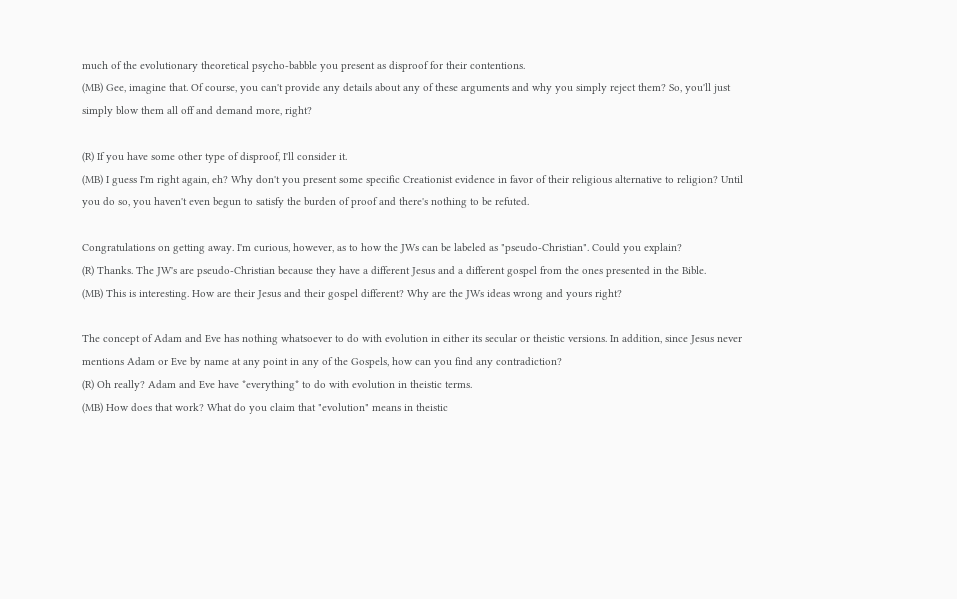much of the evolutionary theoretical psycho-babble you present as disproof for their contentions.
(MB) Gee, imagine that. Of course, you can't provide any details about any of these arguments and why you simply reject them? So, you'll just simply blow them all off and demand more, right?

(R) If you have some other type of disproof, I'll consider it.
(MB) I guess I'm right again, eh? Why don't you present some specific Creationist evidence in favor of their religious alternative to religion? Until you do so, you haven't even begun to satisfy the burden of proof and there's nothing to be refuted.

Congratulations on getting away. I'm curious, however, as to how the JWs can be labeled as "pseudo-Christian". Could you explain?
(R) Thanks. The JW's are pseudo-Christian because they have a different Jesus and a different gospel from the ones presented in the Bible.
(MB) This is interesting. How are their Jesus and their gospel different? Why are the JWs ideas wrong and yours right?

The concept of Adam and Eve has nothing whatsoever to do with evolution in either its secular or theistic versions. In addition, since Jesus never mentions Adam or Eve by name at any point in any of the Gospels, how can you find any contradiction?
(R) Oh really? Adam and Eve have *everything* to do with evolution in theistic terms.
(MB) How does that work? What do you claim that "evolution" means in theistic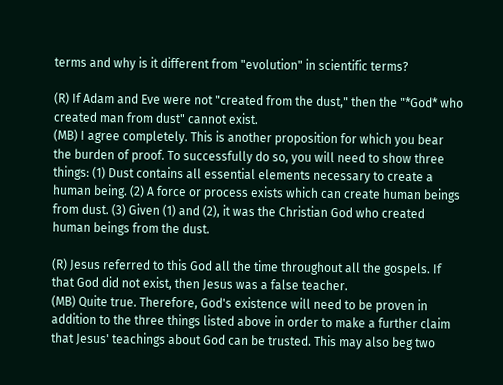terms and why is it different from "evolution" in scientific terms?

(R) If Adam and Eve were not "created from the dust," then the "*God* who created man from dust" cannot exist.
(MB) I agree completely. This is another proposition for which you bear the burden of proof. To successfully do so, you will need to show three things: (1) Dust contains all essential elements necessary to create a human being. (2) A force or process exists which can create human beings from dust. (3) Given (1) and (2), it was the Christian God who created human beings from the dust.

(R) Jesus referred to this God all the time throughout all the gospels. If that God did not exist, then Jesus was a false teacher.
(MB) Quite true. Therefore, God's existence will need to be proven in addition to the three things listed above in order to make a further claim that Jesus' teachings about God can be trusted. This may also beg two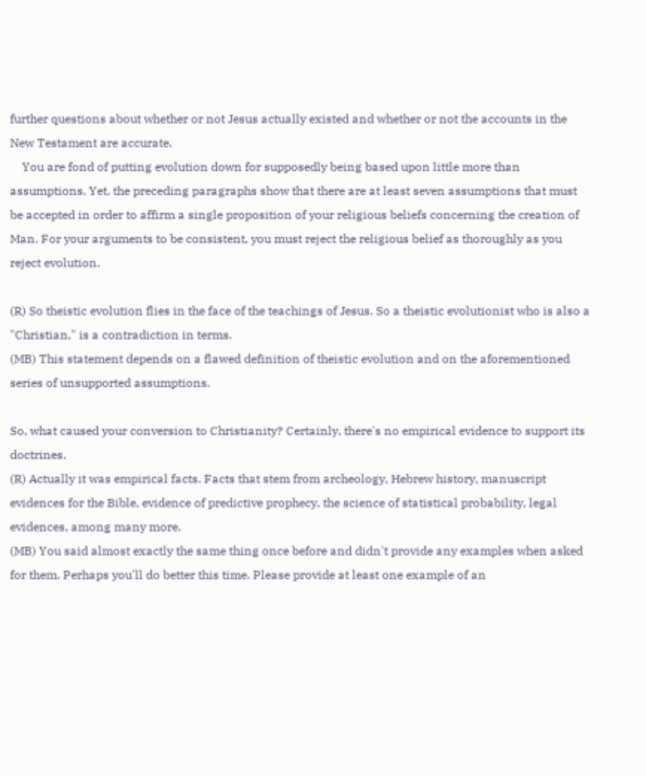further questions about whether or not Jesus actually existed and whether or not the accounts in the New Testament are accurate.
    You are fond of putting evolution down for supposedly being based upon little more than assumptions. Yet, the preceding paragraphs show that there are at least seven assumptions that must be accepted in order to affirm a single proposition of your religious beliefs concerning the creation of Man. For your arguments to be consistent, you must reject the religious belief as thoroughly as you reject evolution.

(R) So theistic evolution flies in the face of the teachings of Jesus. So a theistic evolutionist who is also a "Christian," is a contradiction in terms.
(MB) This statement depends on a flawed definition of theistic evolution and on the aforementioned series of unsupported assumptions.

So, what caused your conversion to Christianity? Certainly, there's no empirical evidence to support its doctrines.
(R) Actually it was empirical facts. Facts that stem from archeology, Hebrew history, manuscript evidences for the Bible, evidence of predictive prophecy, the science of statistical probability, legal evidences, among many more.
(MB) You said almost exactly the same thing once before and didn't provide any examples when asked for them. Perhaps you'll do better this time. Please provide at least one example of an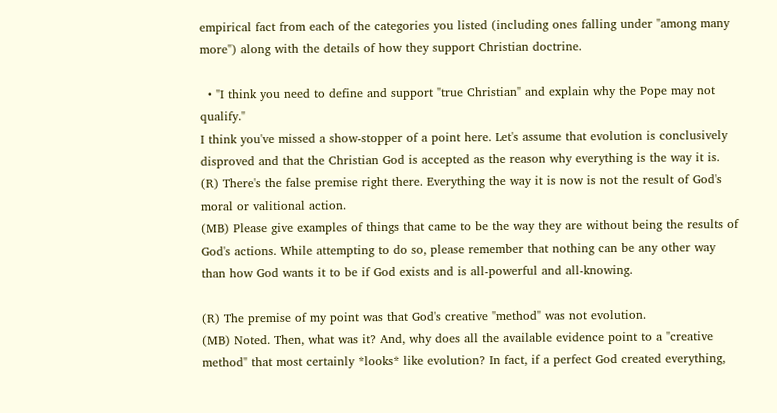empirical fact from each of the categories you listed (including ones falling under "among many more") along with the details of how they support Christian doctrine.

  • "I think you need to define and support "true Christian" and explain why the Pope may not qualify."
I think you've missed a show-stopper of a point here. Let's assume that evolution is conclusively disproved and that the Christian God is accepted as the reason why everything is the way it is.
(R) There's the false premise right there. Everything the way it is now is not the result of God's moral or valitional action.
(MB) Please give examples of things that came to be the way they are without being the results of God's actions. While attempting to do so, please remember that nothing can be any other way than how God wants it to be if God exists and is all-powerful and all-knowing.

(R) The premise of my point was that God's creative "method" was not evolution.
(MB) Noted. Then, what was it? And, why does all the available evidence point to a "creative method" that most certainly *looks* like evolution? In fact, if a perfect God created everything,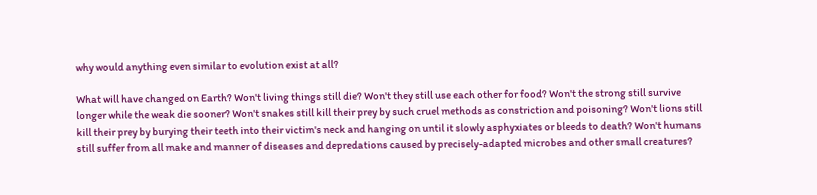why would anything even similar to evolution exist at all?

What will have changed on Earth? Won't living things still die? Won't they still use each other for food? Won't the strong still survive longer while the weak die sooner? Won't snakes still kill their prey by such cruel methods as constriction and poisoning? Won't lions still kill their prey by burying their teeth into their victim's neck and hanging on until it slowly asphyxiates or bleeds to death? Won't humans still suffer from all make and manner of diseases and depredations caused by precisely-adapted microbes and other small creatures?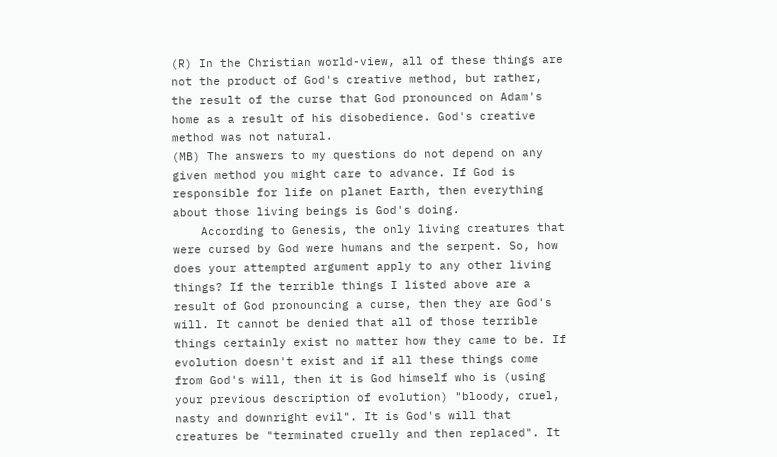(R) In the Christian world-view, all of these things are not the product of God's creative method, but rather, the result of the curse that God pronounced on Adam's home as a result of his disobedience. God's creative method was not natural.
(MB) The answers to my questions do not depend on any given method you might care to advance. If God is responsible for life on planet Earth, then everything about those living beings is God's doing.
    According to Genesis, the only living creatures that were cursed by God were humans and the serpent. So, how does your attempted argument apply to any other living things? If the terrible things I listed above are a result of God pronouncing a curse, then they are God's will. It cannot be denied that all of those terrible things certainly exist no matter how they came to be. If evolution doesn't exist and if all these things come from God's will, then it is God himself who is (using your previous description of evolution) "bloody, cruel, nasty and downright evil". It is God's will that creatures be "terminated cruelly and then replaced". It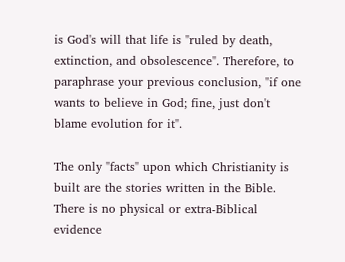is God's will that life is "ruled by death, extinction, and obsolescence". Therefore, to paraphrase your previous conclusion, "if one wants to believe in God; fine, just don't blame evolution for it".

The only "facts" upon which Christianity is built are the stories written in the Bible. There is no physical or extra-Biblical evidence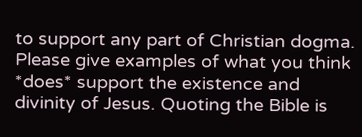to support any part of Christian dogma. Please give examples of what you think *does* support the existence and divinity of Jesus. Quoting the Bible is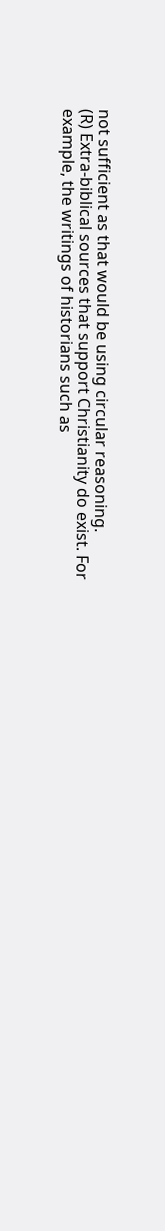not sufficient as that would be using circular reasoning.
(R) Extra-biblical sources that support Christianity do exist. For example, the writings of historians such as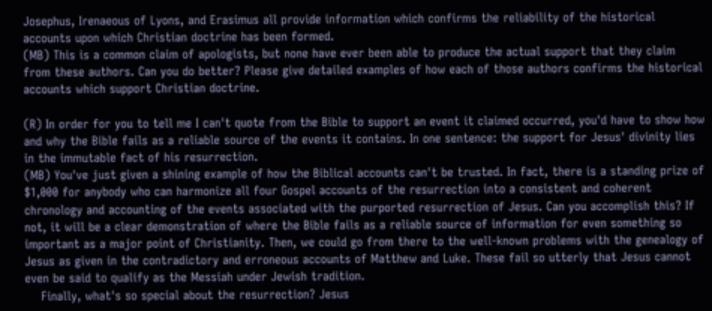Josephus, Irenaeous of Lyons, and Erasimus all provide information which confirms the reliability of the historical accounts upon which Christian doctrine has been formed.
(MB) This is a common claim of apologists, but none have ever been able to produce the actual support that they claim from these authors. Can you do better? Please give detailed examples of how each of those authors confirms the historical accounts which support Christian doctrine.

(R) In order for you to tell me I can't quote from the Bible to support an event it claimed occurred, you'd have to show how and why the Bible fails as a reliable source of the events it contains. In one sentence: the support for Jesus' divinity lies in the immutable fact of his resurrection.
(MB) You've just given a shining example of how the Biblical accounts can't be trusted. In fact, there is a standing prize of $1,000 for anybody who can harmonize all four Gospel accounts of the resurrection into a consistent and coherent chronology and accounting of the events associated with the purported resurrection of Jesus. Can you accomplish this? If not, it will be a clear demonstration of where the Bible fails as a reliable source of information for even something so important as a major point of Christianity. Then, we could go from there to the well-known problems with the genealogy of Jesus as given in the contradictory and erroneous accounts of Matthew and Luke. These fail so utterly that Jesus cannot even be said to qualify as the Messiah under Jewish tradition.
    Finally, what's so special about the resurrection? Jesus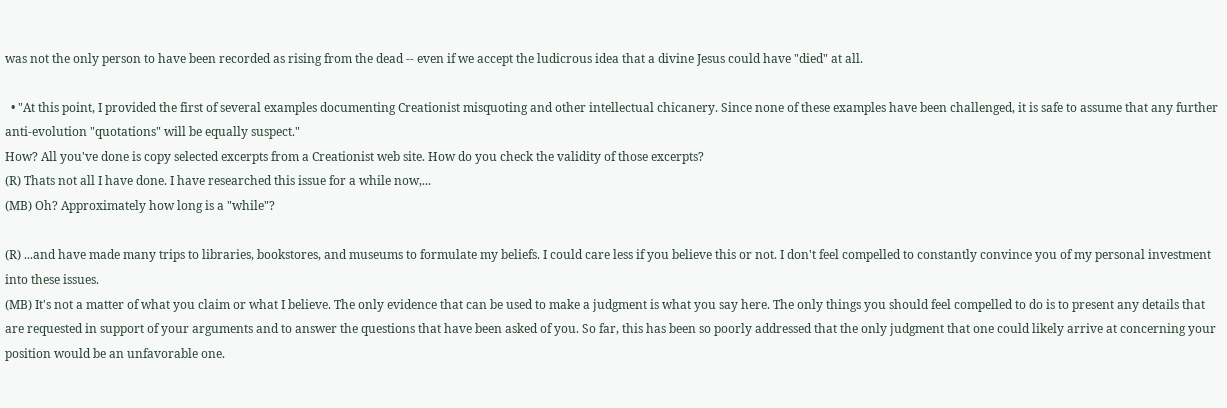was not the only person to have been recorded as rising from the dead -- even if we accept the ludicrous idea that a divine Jesus could have "died" at all.

  • "At this point, I provided the first of several examples documenting Creationist misquoting and other intellectual chicanery. Since none of these examples have been challenged, it is safe to assume that any further anti-evolution "quotations" will be equally suspect."
How? All you've done is copy selected excerpts from a Creationist web site. How do you check the validity of those excerpts?
(R) Thats not all I have done. I have researched this issue for a while now,...
(MB) Oh? Approximately how long is a "while"?

(R) ...and have made many trips to libraries, bookstores, and museums to formulate my beliefs. I could care less if you believe this or not. I don't feel compelled to constantly convince you of my personal investment into these issues.
(MB) It's not a matter of what you claim or what I believe. The only evidence that can be used to make a judgment is what you say here. The only things you should feel compelled to do is to present any details that are requested in support of your arguments and to answer the questions that have been asked of you. So far, this has been so poorly addressed that the only judgment that one could likely arrive at concerning your position would be an unfavorable one.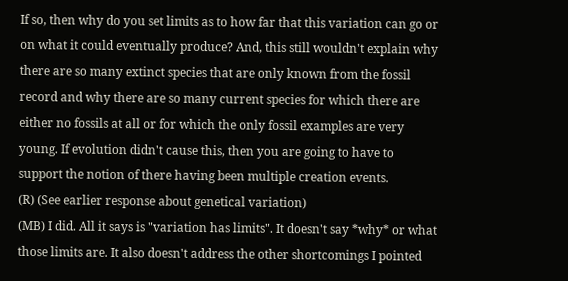If so, then why do you set limits as to how far that this variation can go or on what it could eventually produce? And, this still wouldn't explain why there are so many extinct species that are only known from the fossil record and why there are so many current species for which there are either no fossils at all or for which the only fossil examples are very young. If evolution didn't cause this, then you are going to have to support the notion of there having been multiple creation events.
(R) (See earlier response about genetical variation)
(MB) I did. All it says is "variation has limits". It doesn't say *why* or what those limits are. It also doesn't address the other shortcomings I pointed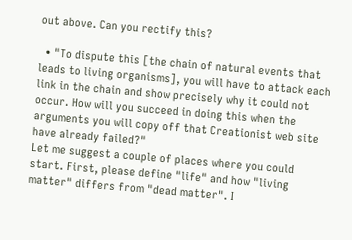out above. Can you rectify this?

  • "To dispute this [the chain of natural events that leads to living organisms], you will have to attack each link in the chain and show precisely why it could not occur. How will you succeed in doing this when the arguments you will copy off that Creationist web site have already failed?"
Let me suggest a couple of places where you could start. First, please define "life" and how "living matter" differs from "dead matter". I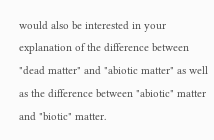would also be interested in your explanation of the difference between "dead matter" and "abiotic matter" as well as the difference between "abiotic" matter and "biotic" matter.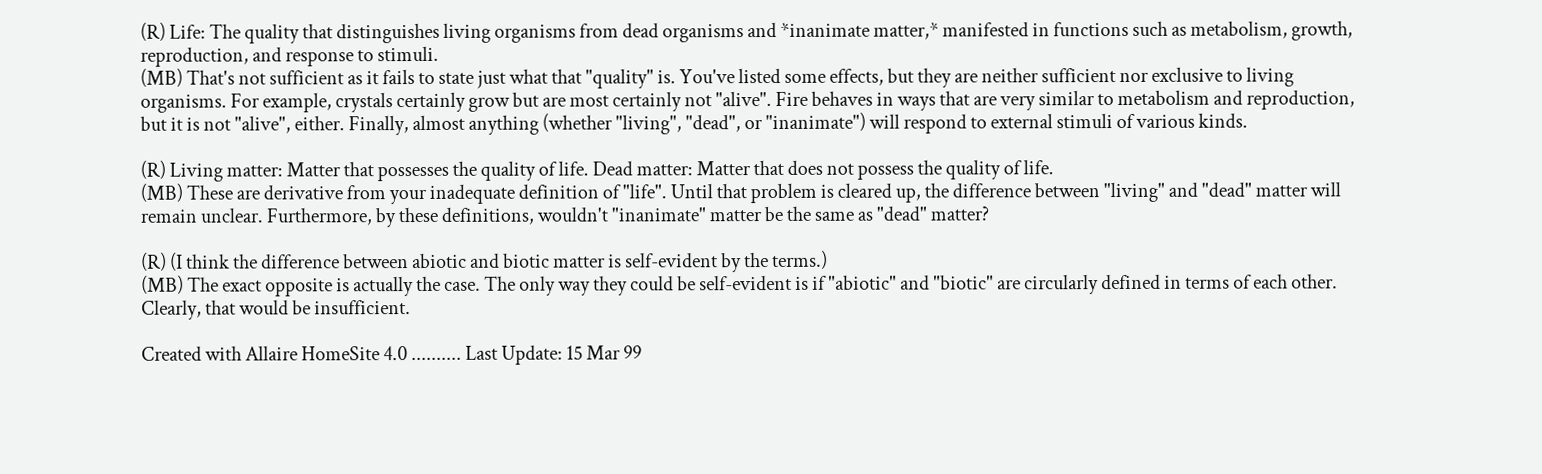(R) Life: The quality that distinguishes living organisms from dead organisms and *inanimate matter,* manifested in functions such as metabolism, growth, reproduction, and response to stimuli.
(MB) That's not sufficient as it fails to state just what that "quality" is. You've listed some effects, but they are neither sufficient nor exclusive to living organisms. For example, crystals certainly grow but are most certainly not "alive". Fire behaves in ways that are very similar to metabolism and reproduction, but it is not "alive", either. Finally, almost anything (whether "living", "dead", or "inanimate") will respond to external stimuli of various kinds.

(R) Living matter: Matter that possesses the quality of life. Dead matter: Matter that does not possess the quality of life.
(MB) These are derivative from your inadequate definition of "life". Until that problem is cleared up, the difference between "living" and "dead" matter will remain unclear. Furthermore, by these definitions, wouldn't "inanimate" matter be the same as "dead" matter?

(R) (I think the difference between abiotic and biotic matter is self-evident by the terms.)
(MB) The exact opposite is actually the case. The only way they could be self-evident is if "abiotic" and "biotic" are circularly defined in terms of each other. Clearly, that would be insufficient.

Created with Allaire HomeSite 4.0 .......... Last Update: 15 Mar 99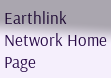Earthlink Network Home Page